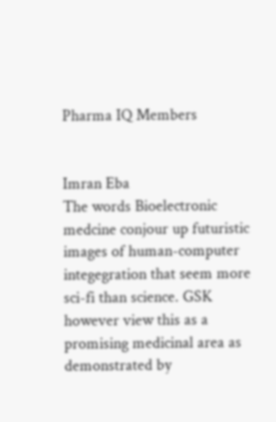Pharma IQ Members


Imran Eba
The words Bioelectronic medcine conjour up futuristic images of human-computer integegration that seem more sci-fi than science. GSK however view this as a promising medicinal area as demonstrated by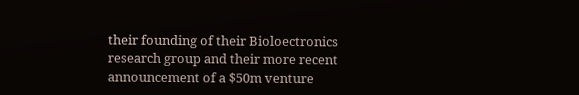their founding of their Bioloectronics research group and their more recent announcement of a $50m venture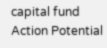capital fund Action Potential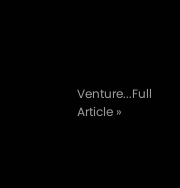Venture...Full Article »